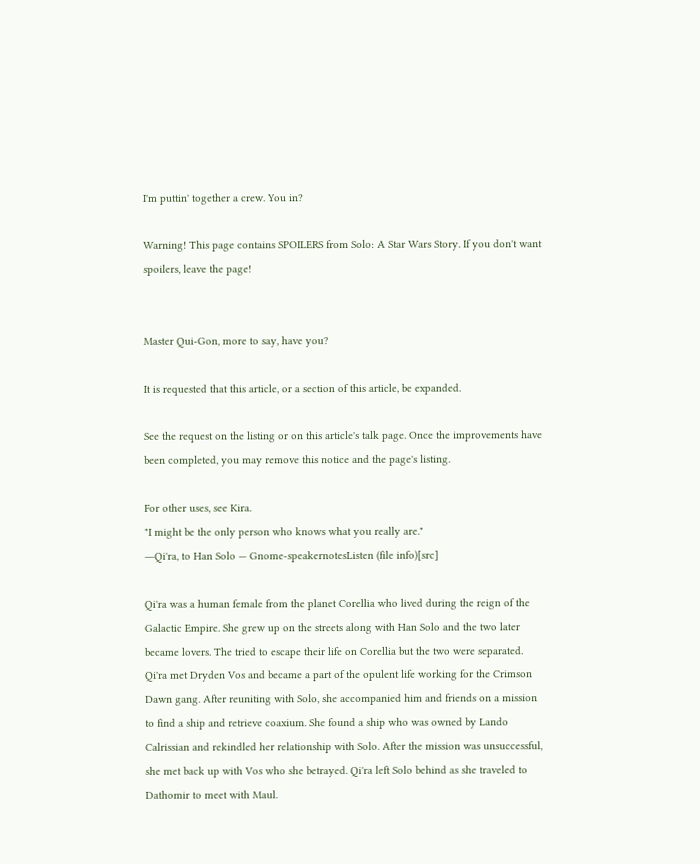I'm puttin' together a crew. You in?

Warning! This page contains SPOILERS from Solo: A Star Wars Story. If you don't want spoilers, leave the page!


Master Qui-Gon, more to say, have you?

It is requested that this article, or a section of this article, be expanded.

See the request on the listing or on this article's talk page. Once the improvements have been completed, you may remove this notice and the page's listing.

For other uses, see Kira.
"I might be the only person who knows what you really are."
―Qi'ra, to Han Solo — Gnome-speakernotesListen (file info)[src]

Qi'ra was a human female from the planet Corellia who lived during the reign of the Galactic Empire. She grew up on the streets along with Han Solo and the two later became lovers. The tried to escape their life on Corellia but the two were separated. Qi'ra met Dryden Vos and became a part of the opulent life working for the Crimson Dawn gang. After reuniting with Solo, she accompanied him and friends on a mission to find a ship and retrieve coaxium. She found a ship who was owned by Lando Calrissian and rekindled her relationship with Solo. After the mission was unsuccessful, she met back up with Vos who she betrayed. Qi'ra left Solo behind as she traveled to Dathomir to meet with Maul.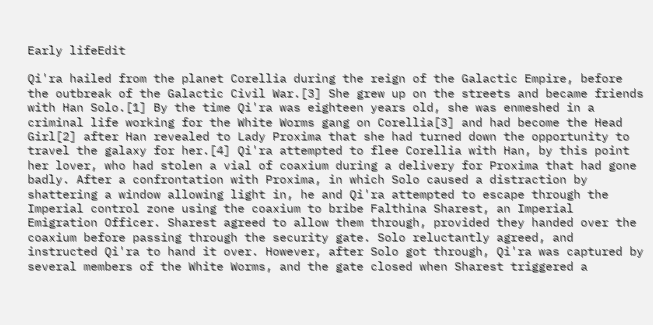Early lifeEdit

Qi'ra hailed from the planet Corellia during the reign of the Galactic Empire, before the outbreak of the Galactic Civil War.[3] She grew up on the streets and became friends with Han Solo.[1] By the time Qi'ra was eighteen years old, she was enmeshed in a criminal life working for the White Worms gang on Corellia[3] and had become the Head Girl[2] after Han revealed to Lady Proxima that she had turned down the opportunity to travel the galaxy for her.[4] Qi'ra attempted to flee Corellia with Han, by this point her lover, who had stolen a vial of coaxium during a delivery for Proxima that had gone badly. After a confrontation with Proxima, in which Solo caused a distraction by shattering a window allowing light in, he and Qi'ra attempted to escape through the Imperial control zone using the coaxium to bribe Falthina Sharest, an Imperial Emigration Officer. Sharest agreed to allow them through, provided they handed over the coaxium before passing through the security gate. Solo reluctantly agreed, and instructed Qi'ra to hand it over. However, after Solo got through, Qi'ra was captured by several members of the White Worms, and the gate closed when Sharest triggered a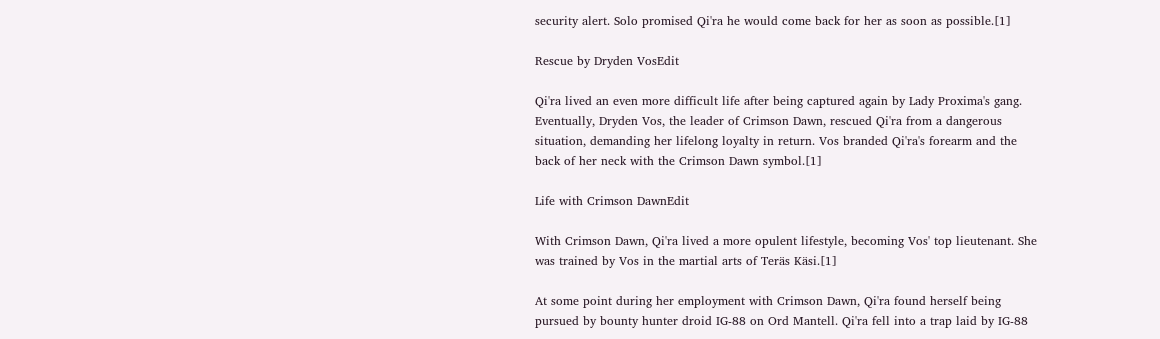security alert. Solo promised Qi'ra he would come back for her as soon as possible.[1]

Rescue by Dryden VosEdit

Qi'ra lived an even more difficult life after being captured again by Lady Proxima's gang. Eventually, Dryden Vos, the leader of Crimson Dawn, rescued Qi'ra from a dangerous situation, demanding her lifelong loyalty in return. Vos branded Qi'ra's forearm and the back of her neck with the Crimson Dawn symbol.[1]

Life with Crimson DawnEdit

With Crimson Dawn, Qi'ra lived a more opulent lifestyle, becoming Vos' top lieutenant. She was trained by Vos in the martial arts of Teräs Käsi.[1]

At some point during her employment with Crimson Dawn, Qi'ra found herself being pursued by bounty hunter droid IG-88 on Ord Mantell. Qi'ra fell into a trap laid by IG-88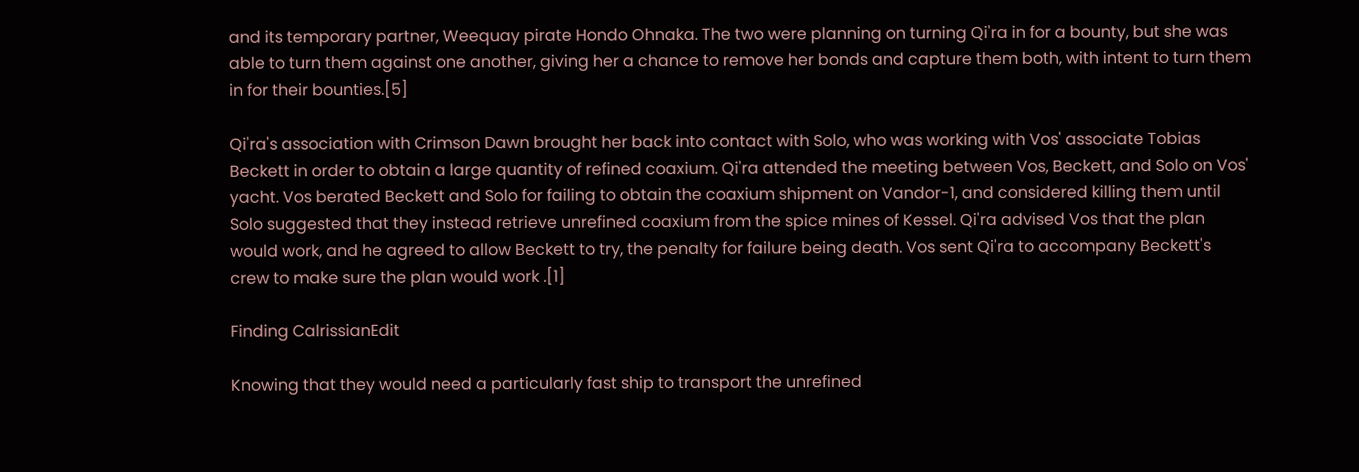and its temporary partner, Weequay pirate Hondo Ohnaka. The two were planning on turning Qi'ra in for a bounty, but she was able to turn them against one another, giving her a chance to remove her bonds and capture them both, with intent to turn them in for their bounties.[5]

Qi'ra's association with Crimson Dawn brought her back into contact with Solo, who was working with Vos' associate Tobias Beckett in order to obtain a large quantity of refined coaxium. Qi'ra attended the meeting between Vos, Beckett, and Solo on Vos' yacht. Vos berated Beckett and Solo for failing to obtain the coaxium shipment on Vandor-1, and considered killing them until Solo suggested that they instead retrieve unrefined coaxium from the spice mines of Kessel. Qi'ra advised Vos that the plan would work, and he agreed to allow Beckett to try, the penalty for failure being death. Vos sent Qi'ra to accompany Beckett's crew to make sure the plan would work .[1]

Finding CalrissianEdit

Knowing that they would need a particularly fast ship to transport the unrefined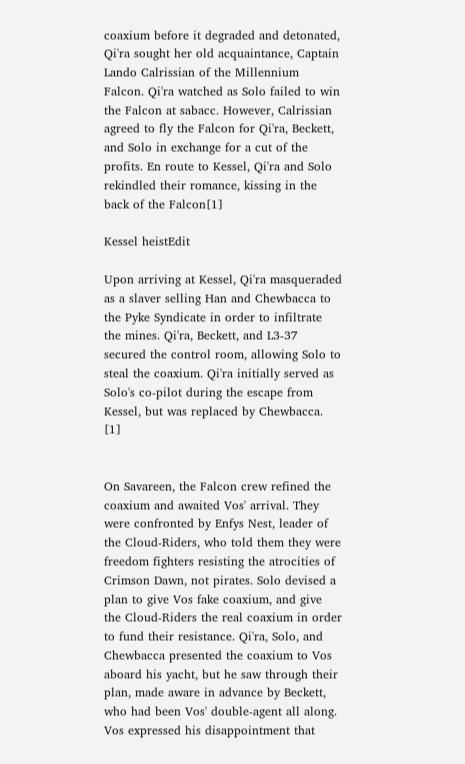coaxium before it degraded and detonated, Qi'ra sought her old acquaintance, Captain Lando Calrissian of the Millennium Falcon. Qi'ra watched as Solo failed to win the Falcon at sabacc. However, Calrissian agreed to fly the Falcon for Qi'ra, Beckett, and Solo in exchange for a cut of the profits. En route to Kessel, Qi'ra and Solo rekindled their romance, kissing in the back of the Falcon[1]

Kessel heistEdit

Upon arriving at Kessel, Qi'ra masqueraded as a slaver selling Han and Chewbacca to the Pyke Syndicate in order to infiltrate the mines. Qi'ra, Beckett, and L3-37 secured the control room, allowing Solo to steal the coaxium. Qi'ra initially served as Solo's co-pilot during the escape from Kessel, but was replaced by Chewbacca. [1]


On Savareen, the Falcon crew refined the coaxium and awaited Vos' arrival. They were confronted by Enfys Nest, leader of the Cloud-Riders, who told them they were freedom fighters resisting the atrocities of Crimson Dawn, not pirates. Solo devised a plan to give Vos fake coaxium, and give the Cloud-Riders the real coaxium in order to fund their resistance. Qi'ra, Solo, and Chewbacca presented the coaxium to Vos aboard his yacht, but he saw through their plan, made aware in advance by Beckett, who had been Vos' double-agent all along. Vos expressed his disappointment that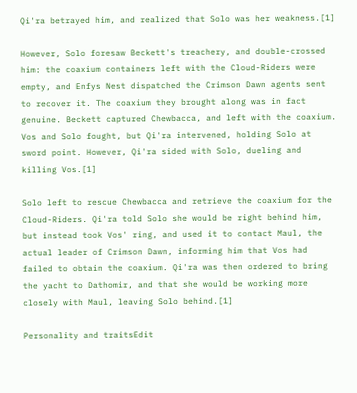Qi'ra betrayed him, and realized that Solo was her weakness.[1]

However, Solo foresaw Beckett's treachery, and double-crossed him: the coaxium containers left with the Cloud-Riders were empty, and Enfys Nest dispatched the Crimson Dawn agents sent to recover it. The coaxium they brought along was in fact genuine. Beckett captured Chewbacca, and left with the coaxium. Vos and Solo fought, but Qi'ra intervened, holding Solo at sword point. However, Qi'ra sided with Solo, dueling and killing Vos.[1]

Solo left to rescue Chewbacca and retrieve the coaxium for the Cloud-Riders. Qi'ra told Solo she would be right behind him, but instead took Vos' ring, and used it to contact Maul, the actual leader of Crimson Dawn, informing him that Vos had failed to obtain the coaxium. Qi'ra was then ordered to bring the yacht to Dathomir, and that she would be working more closely with Maul, leaving Solo behind.[1]

Personality and traitsEdit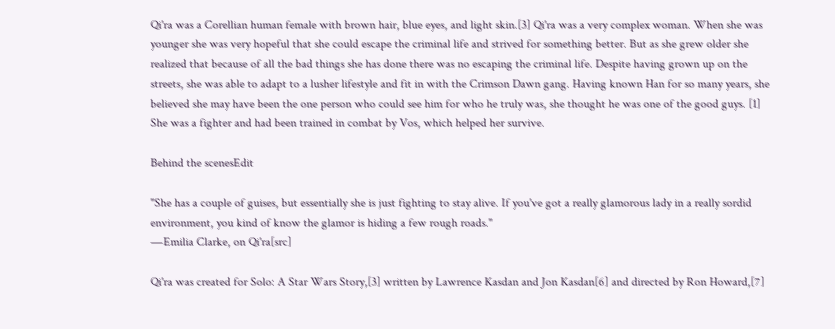Qi'ra was a Corellian human female with brown hair, blue eyes, and light skin.[3] Qi'ra was a very complex woman. When she was younger she was very hopeful that she could escape the criminal life and strived for something better. But as she grew older she realized that because of all the bad things she has done there was no escaping the criminal life. Despite having grown up on the streets, she was able to adapt to a lusher lifestyle and fit in with the Crimson Dawn gang. Having known Han for so many years, she believed she may have been the one person who could see him for who he truly was, she thought he was one of the good guys. [1] She was a fighter and had been trained in combat by Vos, which helped her survive.

Behind the scenesEdit

"She has a couple of guises, but essentially she is just fighting to stay alive. If you've got a really glamorous lady in a really sordid environment, you kind of know the glamor is hiding a few rough roads."
―Emilia Clarke, on Qi'ra[src]

Qi'ra was created for Solo: A Star Wars Story,[3] written by Lawrence Kasdan and Jon Kasdan[6] and directed by Ron Howard,[7]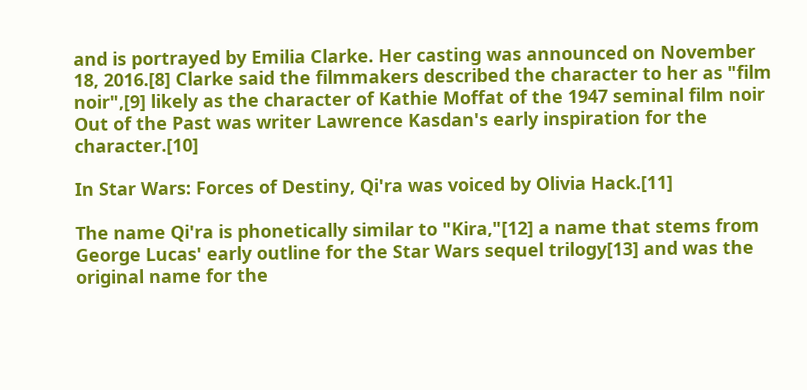and is portrayed by Emilia Clarke. Her casting was announced on November 18, 2016.[8] Clarke said the filmmakers described the character to her as "film noir",[9] likely as the character of Kathie Moffat of the 1947 seminal film noir Out of the Past was writer Lawrence Kasdan's early inspiration for the character.[10]

In Star Wars: Forces of Destiny, Qi'ra was voiced by Olivia Hack.[11]

The name Qi'ra is phonetically similar to "Kira,"[12] a name that stems from George Lucas' early outline for the Star Wars sequel trilogy[13] and was the original name for the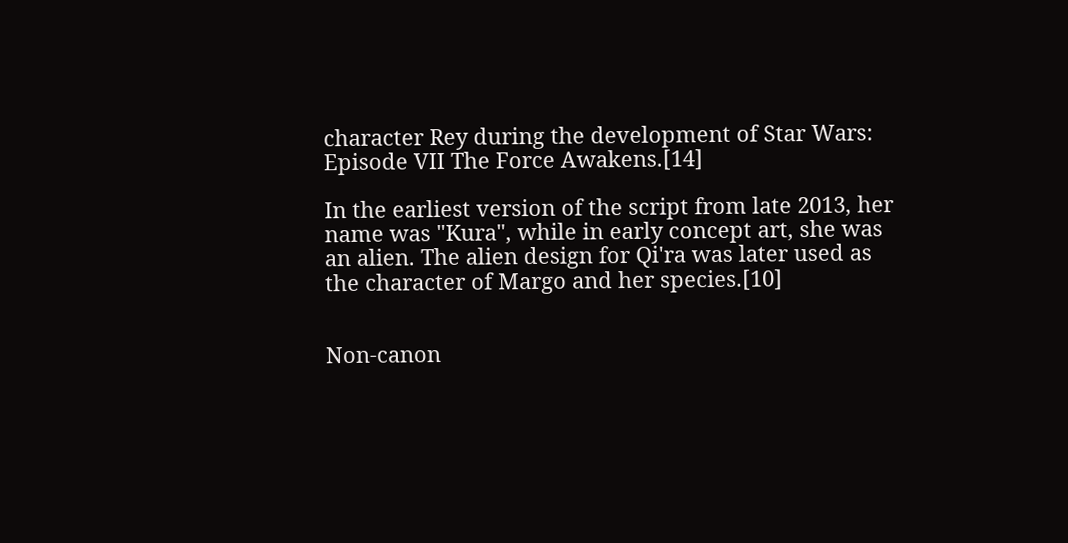character Rey during the development of Star Wars: Episode VII The Force Awakens.[14]

In the earliest version of the script from late 2013, her name was "Kura", while in early concept art, she was an alien. The alien design for Qi'ra was later used as the character of Margo and her species.[10]


Non-canon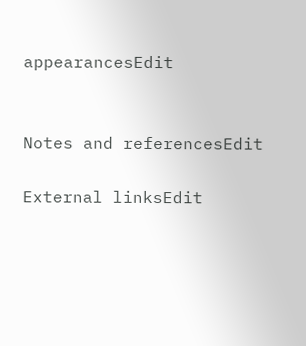appearancesEdit


Notes and referencesEdit

External linksEdit